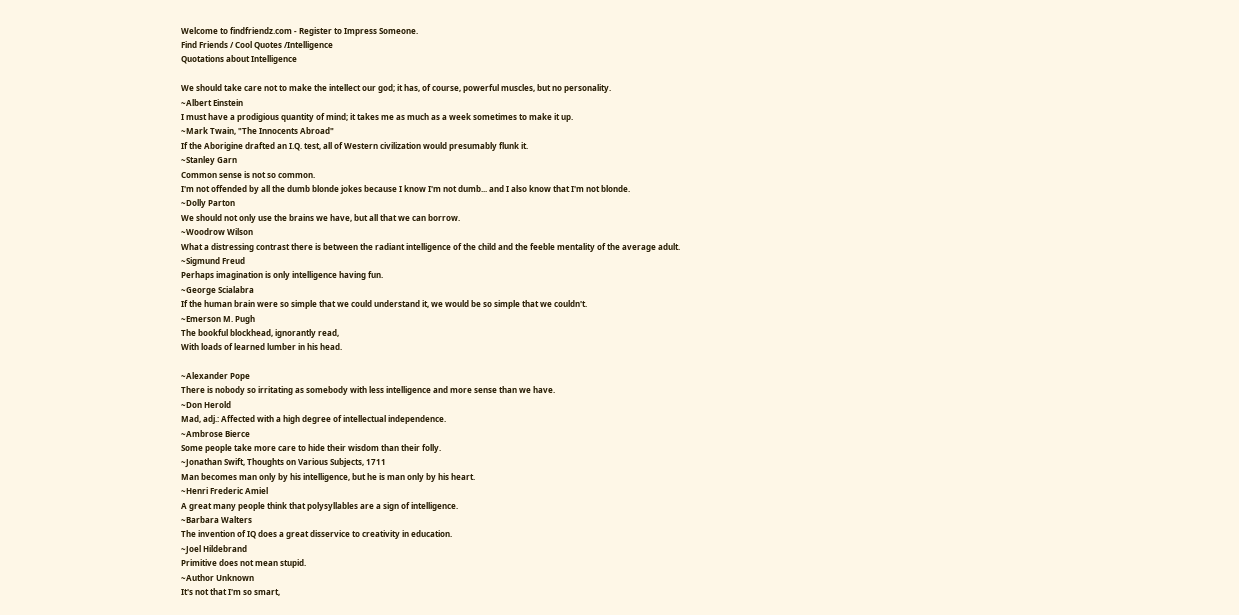Welcome to findfriendz.com - Register to Impress Someone.
Find Friends / Cool Quotes /Intelligence
Quotations about Intelligence

We should take care not to make the intellect our god; it has, of course, powerful muscles, but no personality.
~Albert Einstein
I must have a prodigious quantity of mind; it takes me as much as a week sometimes to make it up.
~Mark Twain, "The Innocents Abroad"
If the Aborigine drafted an I.Q. test, all of Western civilization would presumably flunk it.
~Stanley Garn
Common sense is not so common.
I'm not offended by all the dumb blonde jokes because I know I'm not dumb... and I also know that I'm not blonde.
~Dolly Parton
We should not only use the brains we have, but all that we can borrow.
~Woodrow Wilson
What a distressing contrast there is between the radiant intelligence of the child and the feeble mentality of the average adult.
~Sigmund Freud
Perhaps imagination is only intelligence having fun.
~George Scialabra
If the human brain were so simple that we could understand it, we would be so simple that we couldn't.
~Emerson M. Pugh
The bookful blockhead, ignorantly read,
With loads of learned lumber in his head.

~Alexander Pope
There is nobody so irritating as somebody with less intelligence and more sense than we have.
~Don Herold
Mad, adj.: Affected with a high degree of intellectual independence.
~Ambrose Bierce
Some people take more care to hide their wisdom than their folly.
~Jonathan Swift, Thoughts on Various Subjects, 1711
Man becomes man only by his intelligence, but he is man only by his heart.
~Henri Frederic Amiel
A great many people think that polysyllables are a sign of intelligence.
~Barbara Walters
The invention of IQ does a great disservice to creativity in education.
~Joel Hildebrand
Primitive does not mean stupid.
~Author Unknown
It's not that I'm so smart,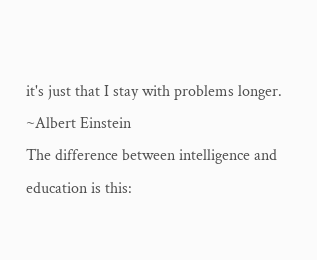it's just that I stay with problems longer.
~Albert Einstein
The difference between intelligence and education is this: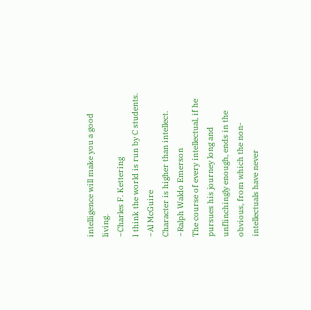intelligence will make you a good living.
~Charles F. Kettering
I think the world is run by C students.
~Al McGuire
Character is higher than intellect.
~Ralph Waldo Emerson
The course of every intellectual, if he pursues his journey long and unflinchingly enough, ends in the obvious, from which the non-intellectuals have never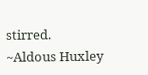stirred.
~Aldous Huxley